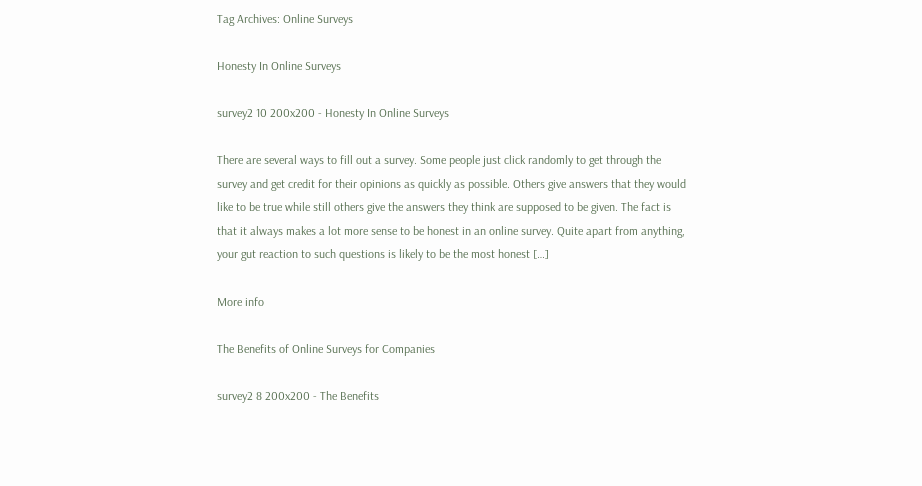Tag Archives: Online Surveys

Honesty In Online Surveys

survey2 10 200x200 - Honesty In Online Surveys

There are several ways to fill out a survey. Some people just click randomly to get through the survey and get credit for their opinions as quickly as possible. Others give answers that they would like to be true while still others give the answers they think are supposed to be given. The fact is that it always makes a lot more sense to be honest in an online survey. Quite apart from anything, your gut reaction to such questions is likely to be the most honest […]

More info

The Benefits of Online Surveys for Companies

survey2 8 200x200 - The Benefits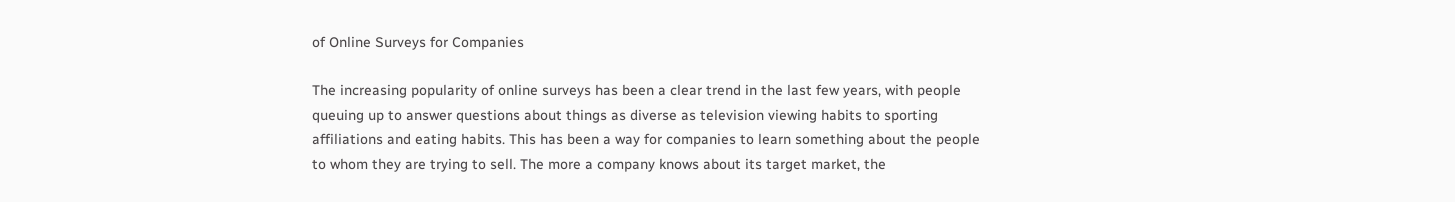of Online Surveys for Companies

The increasing popularity of online surveys has been a clear trend in the last few years, with people queuing up to answer questions about things as diverse as television viewing habits to sporting affiliations and eating habits. This has been a way for companies to learn something about the people to whom they are trying to sell. The more a company knows about its target market, the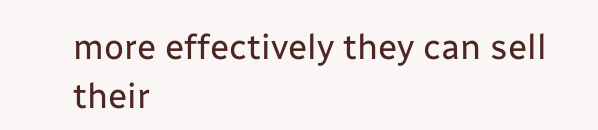more effectively they can sell their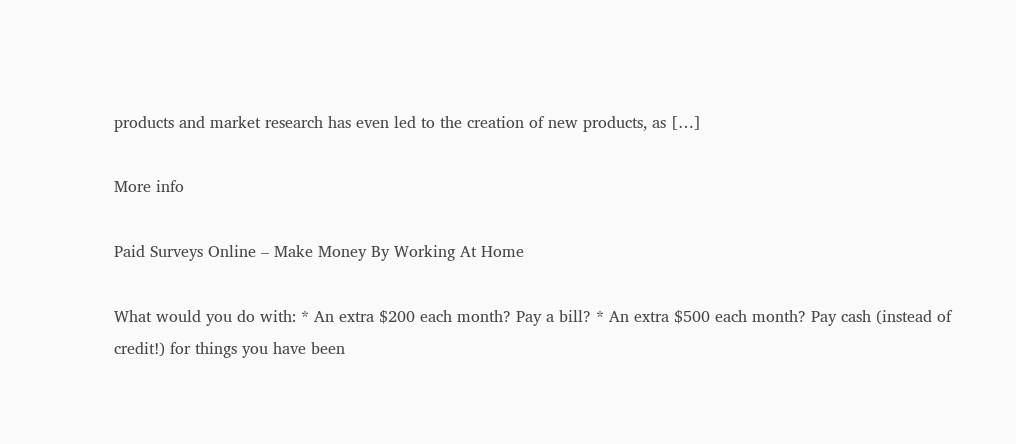products and market research has even led to the creation of new products, as […]

More info

Paid Surveys Online – Make Money By Working At Home

What would you do with: * An extra $200 each month? Pay a bill? * An extra $500 each month? Pay cash (instead of credit!) for things you have been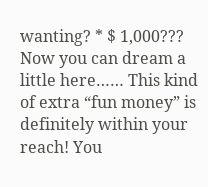wanting? * $ 1,000??? Now you can dream a little here…… This kind of extra “fun money” is definitely within your reach! You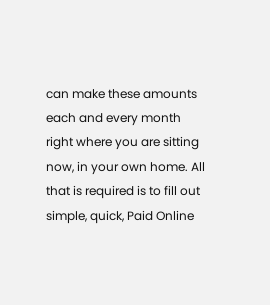can make these amounts each and every month right where you are sitting now, in your own home. All that is required is to fill out simple, quick, Paid Online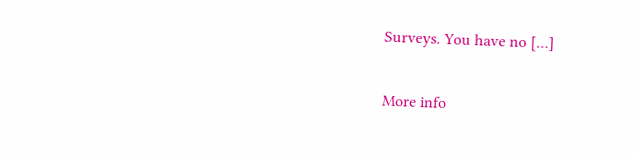Surveys. You have no […]

More info